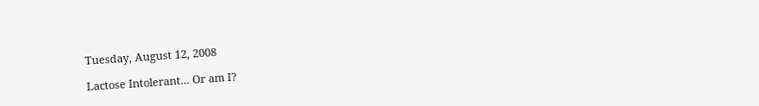Tuesday, August 12, 2008

Lactose Intolerant... Or am I?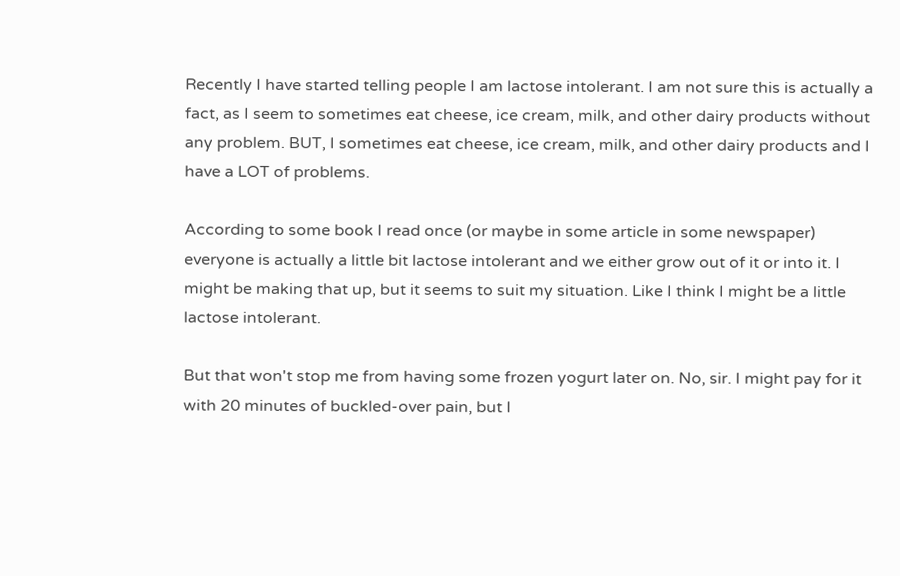Recently I have started telling people I am lactose intolerant. I am not sure this is actually a fact, as I seem to sometimes eat cheese, ice cream, milk, and other dairy products without any problem. BUT, I sometimes eat cheese, ice cream, milk, and other dairy products and I have a LOT of problems.

According to some book I read once (or maybe in some article in some newspaper) everyone is actually a little bit lactose intolerant and we either grow out of it or into it. I might be making that up, but it seems to suit my situation. Like I think I might be a little lactose intolerant.

But that won't stop me from having some frozen yogurt later on. No, sir. I might pay for it with 20 minutes of buckled-over pain, but I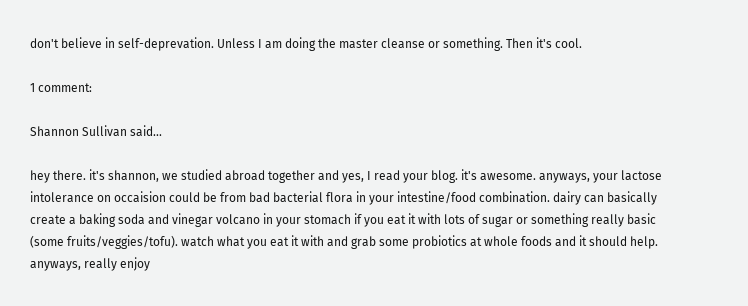don't believe in self-deprevation. Unless I am doing the master cleanse or something. Then it's cool.

1 comment:

Shannon Sullivan said...

hey there. it's shannon, we studied abroad together and yes, I read your blog. it's awesome. anyways, your lactose intolerance on occaision could be from bad bacterial flora in your intestine/food combination. dairy can basically create a baking soda and vinegar volcano in your stomach if you eat it with lots of sugar or something really basic (some fruits/veggies/tofu). watch what you eat it with and grab some probiotics at whole foods and it should help. anyways, really enjoy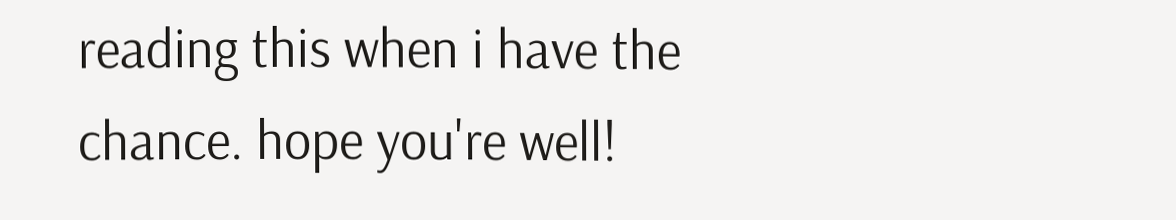reading this when i have the chance. hope you're well!